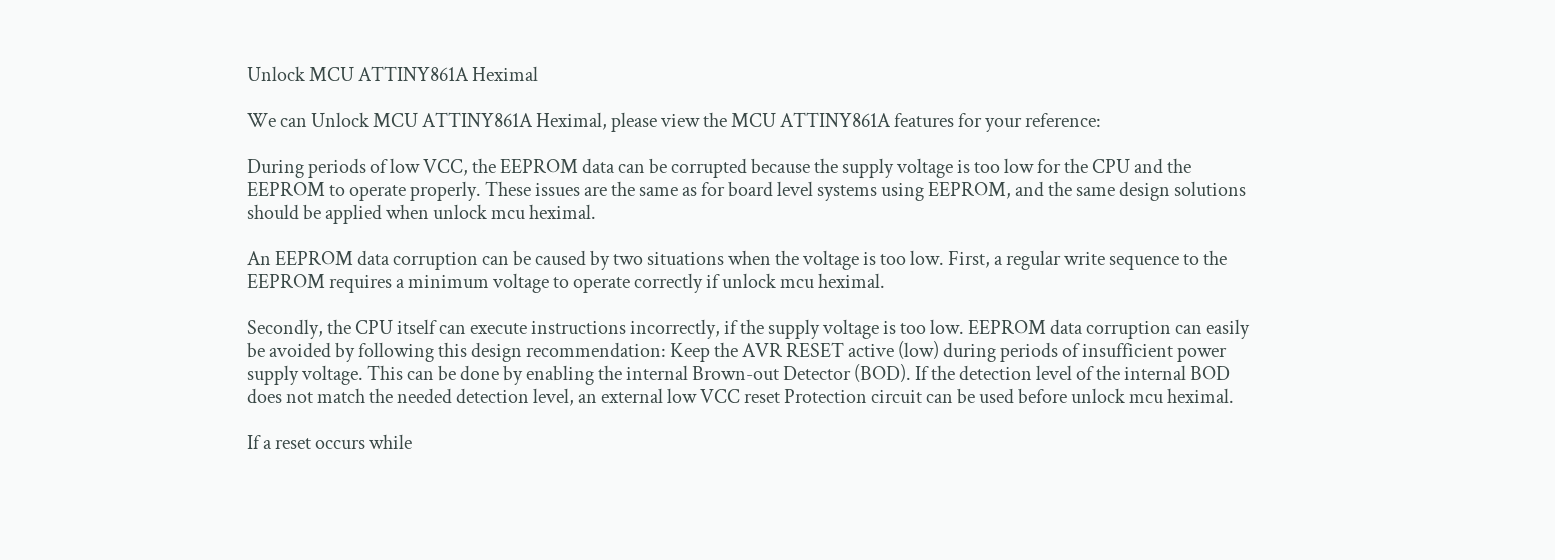Unlock MCU ATTINY861A Heximal

We can Unlock MCU ATTINY861A Heximal, please view the MCU ATTINY861A features for your reference:

During periods of low VCC, the EEPROM data can be corrupted because the supply voltage is too low for the CPU and the EEPROM to operate properly. These issues are the same as for board level systems using EEPROM, and the same design solutions should be applied when unlock mcu heximal.

An EEPROM data corruption can be caused by two situations when the voltage is too low. First, a regular write sequence to the EEPROM requires a minimum voltage to operate correctly if unlock mcu heximal.

Secondly, the CPU itself can execute instructions incorrectly, if the supply voltage is too low. EEPROM data corruption can easily be avoided by following this design recommendation: Keep the AVR RESET active (low) during periods of insufficient power supply voltage. This can be done by enabling the internal Brown-out Detector (BOD). If the detection level of the internal BOD does not match the needed detection level, an external low VCC reset Protection circuit can be used before unlock mcu heximal.

If a reset occurs while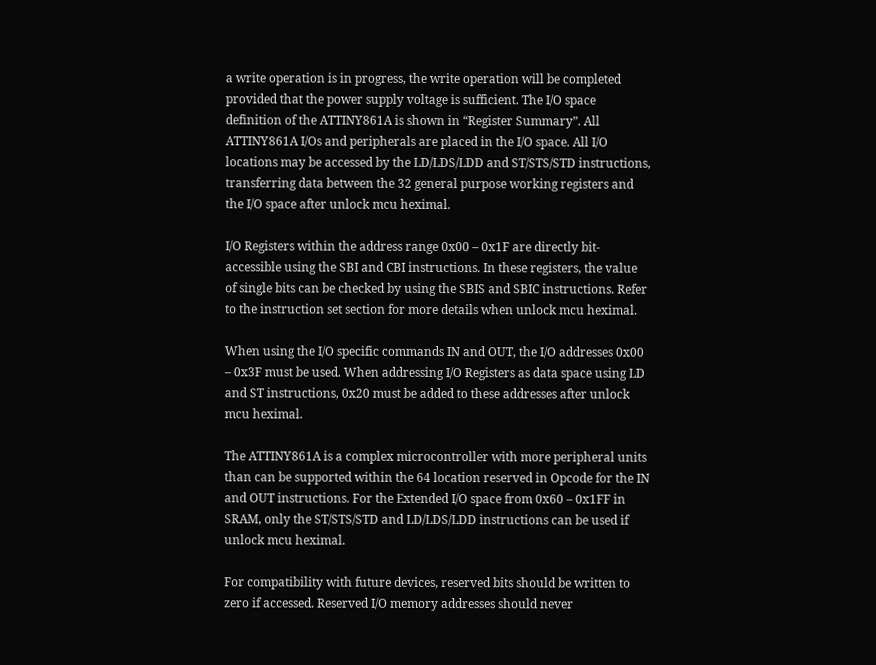a write operation is in progress, the write operation will be completed provided that the power supply voltage is sufficient. The I/O space definition of the ATTINY861A is shown in “Register Summary”. All ATTINY861A I/Os and peripherals are placed in the I/O space. All I/O locations may be accessed by the LD/LDS/LDD and ST/STS/STD instructions, transferring data between the 32 general purpose working registers and the I/O space after unlock mcu heximal.

I/O Registers within the address range 0x00 – 0x1F are directly bit-accessible using the SBI and CBI instructions. In these registers, the value of single bits can be checked by using the SBIS and SBIC instructions. Refer to the instruction set section for more details when unlock mcu heximal.

When using the I/O specific commands IN and OUT, the I/O addresses 0x00 – 0x3F must be used. When addressing I/O Registers as data space using LD and ST instructions, 0x20 must be added to these addresses after unlock mcu heximal.

The ATTINY861A is a complex microcontroller with more peripheral units than can be supported within the 64 location reserved in Opcode for the IN and OUT instructions. For the Extended I/O space from 0x60 – 0x1FF in SRAM, only the ST/STS/STD and LD/LDS/LDD instructions can be used if unlock mcu heximal.

For compatibility with future devices, reserved bits should be written to zero if accessed. Reserved I/O memory addresses should never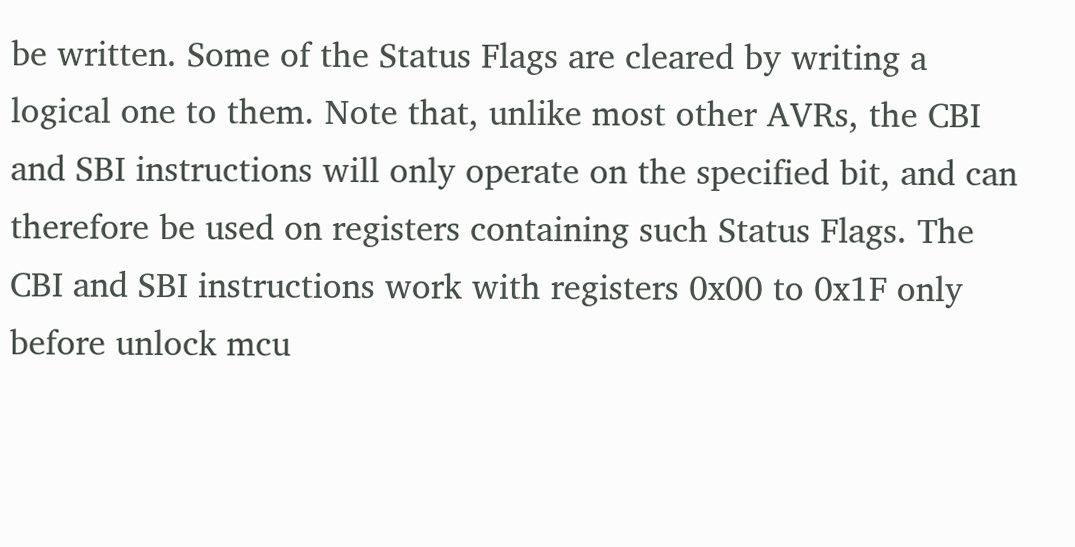be written. Some of the Status Flags are cleared by writing a logical one to them. Note that, unlike most other AVRs, the CBI and SBI instructions will only operate on the specified bit, and can therefore be used on registers containing such Status Flags. The CBI and SBI instructions work with registers 0x00 to 0x1F only before unlock mcu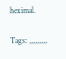heximal.

Tags: ,,,,,,,,,